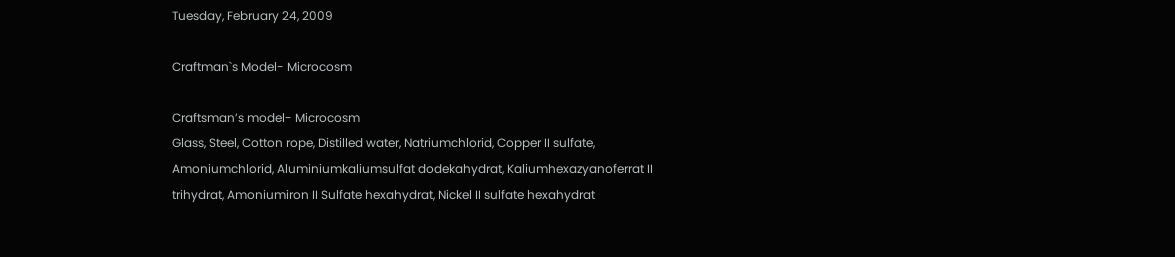Tuesday, February 24, 2009

Craftman`s Model- Microcosm

Craftsman’s model- Microcosm
Glass, Steel, Cotton rope, Distilled water, Natriumchlorid, Copper II sulfate, Amoniumchlorid, Aluminiumkaliumsulfat dodekahydrat, Kaliumhexazyanoferrat II trihydrat, Amoniumiron II Sulfate hexahydrat, Nickel II sulfate hexahydrat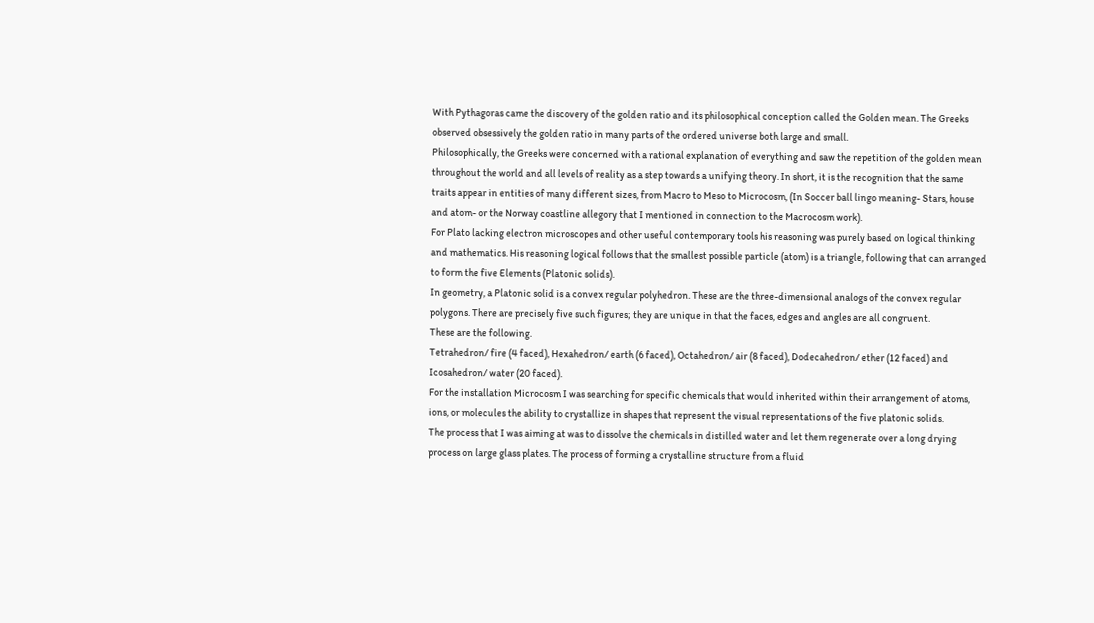With Pythagoras came the discovery of the golden ratio and its philosophical conception called the Golden mean. The Greeks observed obsessively the golden ratio in many parts of the ordered universe both large and small.
Philosophically, the Greeks were concerned with a rational explanation of everything and saw the repetition of the golden mean throughout the world and all levels of reality as a step towards a unifying theory. In short, it is the recognition that the same traits appear in entities of many different sizes, from Macro to Meso to Microcosm, (In Soccer ball lingo meaning- Stars, house and atom- or the Norway coastline allegory that I mentioned in connection to the Macrocosm work).
For Plato lacking electron microscopes and other useful contemporary tools his reasoning was purely based on logical thinking and mathematics. His reasoning logical follows that the smallest possible particle (atom) is a triangle, following that can arranged to form the five Elements (Platonic solids).
In geometry, a Platonic solid is a convex regular polyhedron. These are the three-dimensional analogs of the convex regular polygons. There are precisely five such figures; they are unique in that the faces, edges and angles are all congruent.
These are the following.
Tetrahedron/ fire (4 faced), Hexahedron/ earth (6 faced), Octahedron/ air (8 faced), Dodecahedron/ ether (12 faced) and Icosahedron/ water (20 faced).
For the installation Microcosm I was searching for specific chemicals that would inherited within their arrangement of atoms, ions, or molecules the ability to crystallize in shapes that represent the visual representations of the five platonic solids.
The process that I was aiming at was to dissolve the chemicals in distilled water and let them regenerate over a long drying process on large glass plates. The process of forming a crystalline structure from a fluid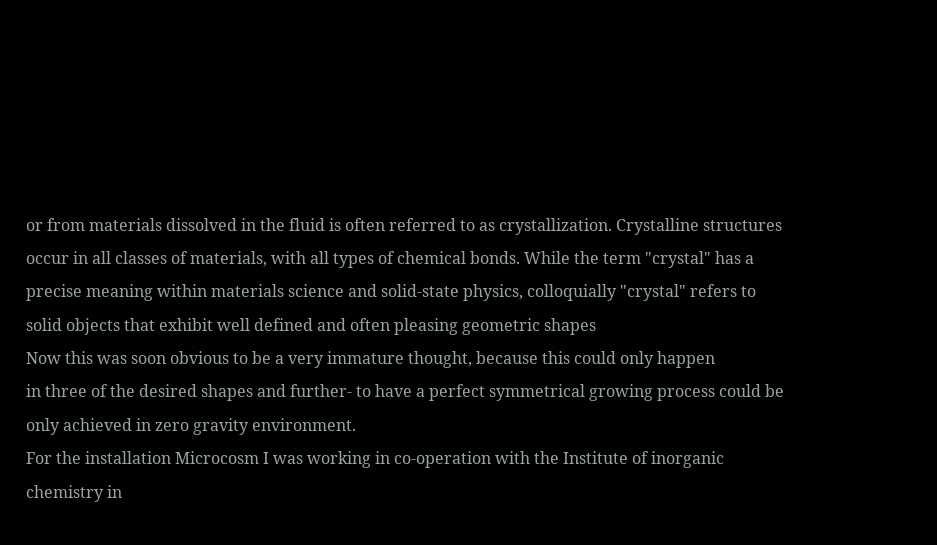or from materials dissolved in the fluid is often referred to as crystallization. Crystalline structures occur in all classes of materials, with all types of chemical bonds. While the term "crystal" has a precise meaning within materials science and solid-state physics, colloquially "crystal" refers to solid objects that exhibit well defined and often pleasing geometric shapes
Now this was soon obvious to be a very immature thought, because this could only happen
in three of the desired shapes and further- to have a perfect symmetrical growing process could be only achieved in zero gravity environment.
For the installation Microcosm I was working in co-operation with the Institute of inorganic chemistry in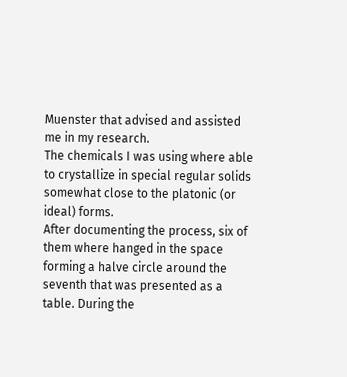Muenster that advised and assisted me in my research.
The chemicals I was using where able to crystallize in special regular solids somewhat close to the platonic (or ideal) forms.
After documenting the process, six of them where hanged in the space forming a halve circle around the seventh that was presented as a table. During the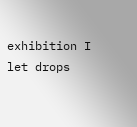exhibition I let drops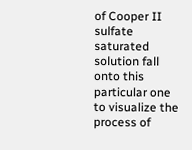of Cooper II sulfate saturated solution fall onto this particular one to visualize the process of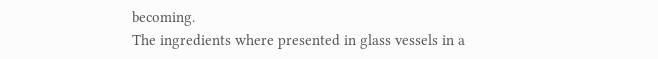becoming.
The ingredients where presented in glass vessels in a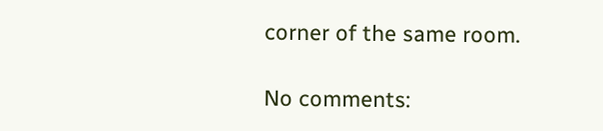corner of the same room.

No comments: